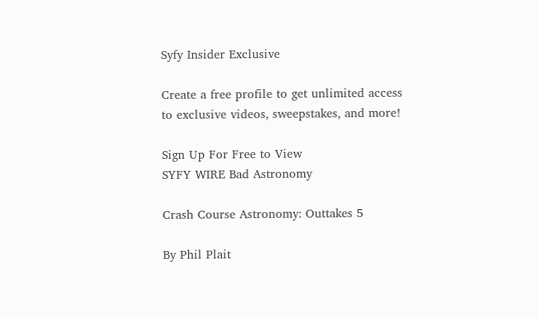Syfy Insider Exclusive

Create a free profile to get unlimited access to exclusive videos, sweepstakes, and more!

Sign Up For Free to View
SYFY WIRE Bad Astronomy

Crash Course Astronomy: Outtakes 5

By Phil Plait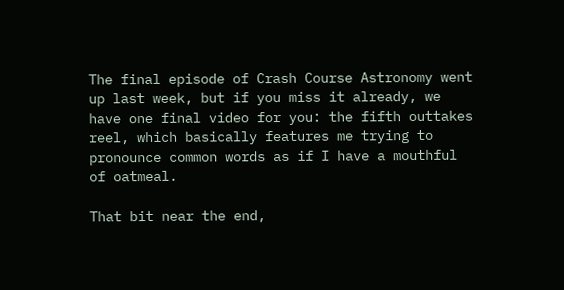The final episode of Crash Course Astronomy went up last week, but if you miss it already, we have one final video for you: the fifth outtakes reel, which basically features me trying to pronounce common words as if I have a mouthful of oatmeal.

That bit near the end,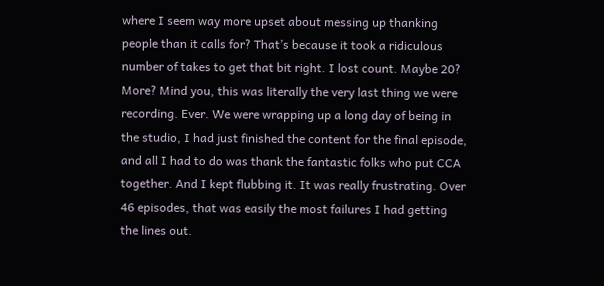where I seem way more upset about messing up thanking people than it calls for? That’s because it took a ridiculous number of takes to get that bit right. I lost count. Maybe 20? More? Mind you, this was literally the very last thing we were recording. Ever. We were wrapping up a long day of being in the studio, I had just finished the content for the final episode, and all I had to do was thank the fantastic folks who put CCA together. And I kept flubbing it. It was really frustrating. Over 46 episodes, that was easily the most failures I had getting the lines out.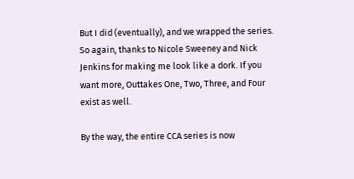But I did (eventually), and we wrapped the series. So again, thanks to Nicole Sweeney and Nick Jenkins for making me look like a dork. If you want more, Outtakes One, Two, Three, and Four exist as well.

By the way, the entire CCA series is now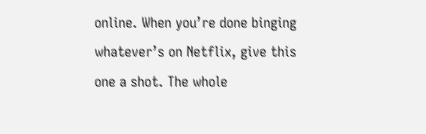online. When you’re done binging whatever’s on Netflix, give this one a shot. The whole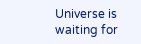Universe is waiting for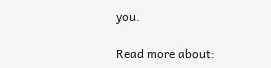you.

Read more about: